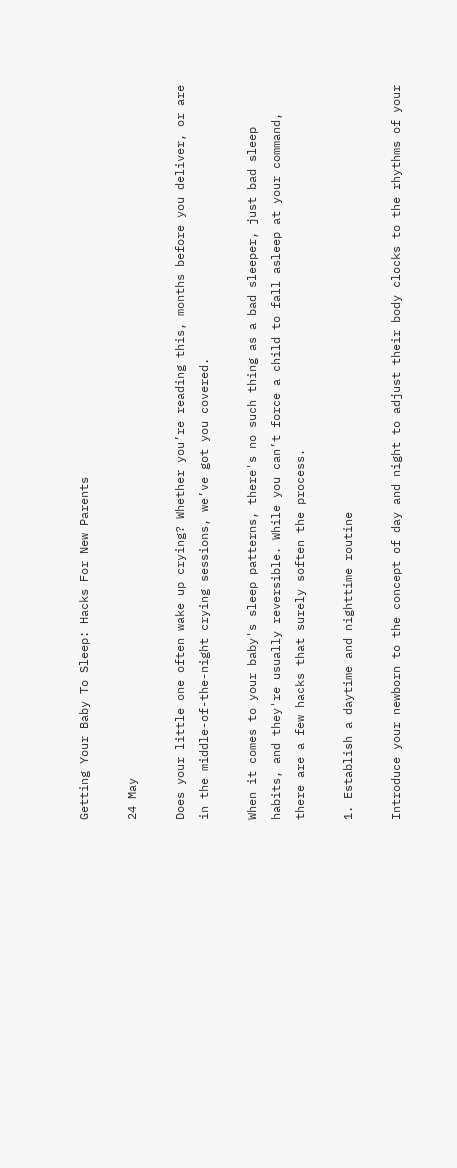Getting Your Baby To Sleep: Hacks For New Parents

24 May

Does your little one often wake up crying? Whether you’re reading this, months before you deliver, or are in the middle-of-the-night crying sessions, we’ve got you covered.

When it comes to your baby's sleep patterns, there's no such thing as a bad sleeper, just bad sleep habits, and they're usually reversible. While you can’t force a child to fall asleep at your command, there are a few hacks that surely soften the process.

1. Establish a daytime and nighttime routine

Introduce your newborn to the concept of day and night to adjust their body clocks to the rhythms of your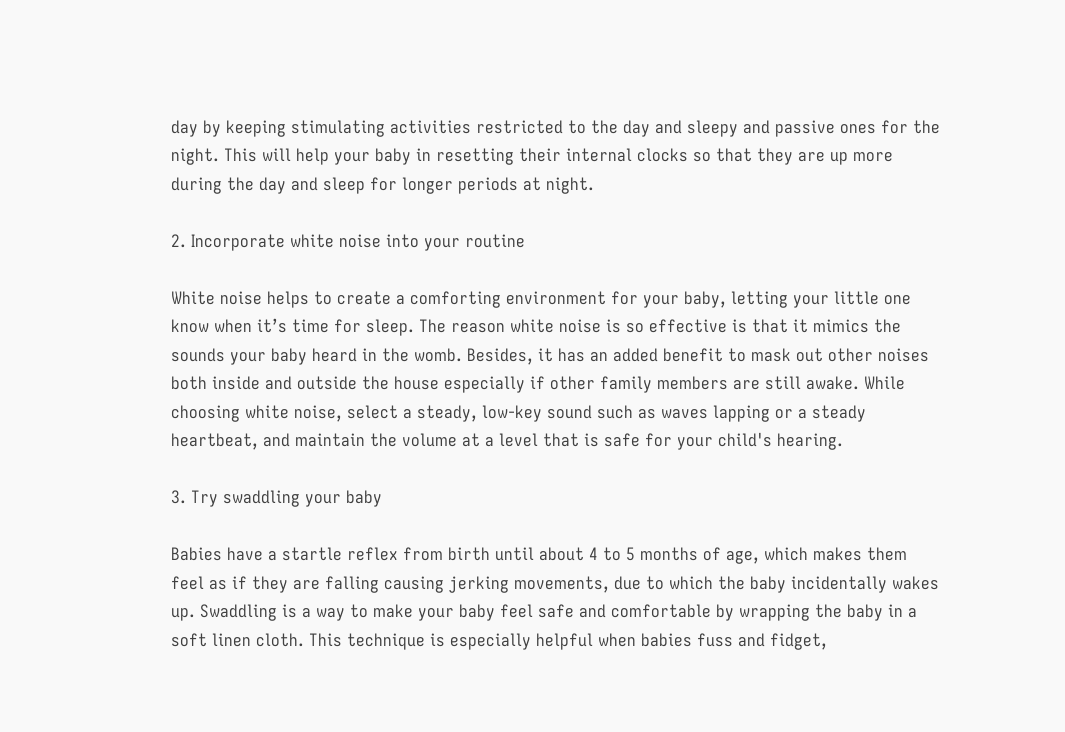day by keeping stimulating activities restricted to the day and sleepy and passive ones for the night. This will help your baby in resetting their internal clocks so that they are up more during the day and sleep for longer periods at night.

2. Incorporate white noise into your routine

White noise helps to create a comforting environment for your baby, letting your little one know when it’s time for sleep. The reason white noise is so effective is that it mimics the sounds your baby heard in the womb. Besides, it has an added benefit to mask out other noises both inside and outside the house especially if other family members are still awake. While choosing white noise, select a steady, low-key sound such as waves lapping or a steady heartbeat, and maintain the volume at a level that is safe for your child's hearing.

3. Try swaddling your baby

Babies have a startle reflex from birth until about 4 to 5 months of age, which makes them feel as if they are falling causing jerking movements, due to which the baby incidentally wakes up. Swaddling is a way to make your baby feel safe and comfortable by wrapping the baby in a soft linen cloth. This technique is especially helpful when babies fuss and fidget,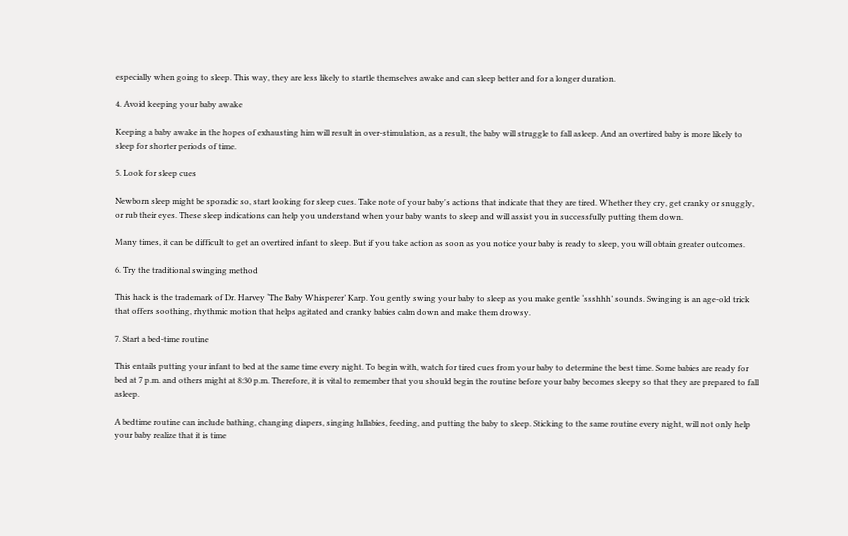especially when going to sleep. This way, they are less likely to startle themselves awake and can sleep better and for a longer duration.

4. Avoid keeping your baby awake

Keeping a baby awake in the hopes of exhausting him will result in over-stimulation, as a result, the baby will struggle to fall asleep. And an overtired baby is more likely to sleep for shorter periods of time.

5. Look for sleep cues

Newborn sleep might be sporadic so, start looking for sleep cues. Take note of your baby's actions that indicate that they are tired. Whether they cry, get cranky or snuggly, or rub their eyes. These sleep indications can help you understand when your baby wants to sleep and will assist you in successfully putting them down.

Many times, it can be difficult to get an overtired infant to sleep. But if you take action as soon as you notice your baby is ready to sleep, you will obtain greater outcomes.

6. Try the traditional swinging method

This hack is the trademark of Dr. Harvey ‘The Baby Whisperer’ Karp. You gently swing your baby to sleep as you make gentle ‘ssshhh’ sounds. Swinging is an age-old trick that offers soothing, rhythmic motion that helps agitated and cranky babies calm down and make them drowsy.

7. Start a bed-time routine

This entails putting your infant to bed at the same time every night. To begin with, watch for tired cues from your baby to determine the best time. Some babies are ready for bed at 7 p.m. and others might at 8:30 p.m. Therefore, it is vital to remember that you should begin the routine before your baby becomes sleepy so that they are prepared to fall asleep.

A bedtime routine can include bathing, changing diapers, singing lullabies, feeding, and putting the baby to sleep. Sticking to the same routine every night, will not only help your baby realize that it is time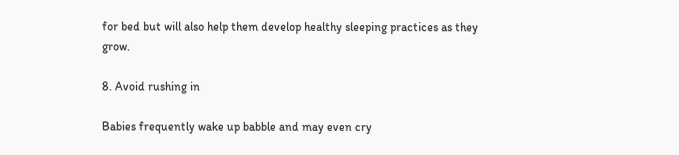for bed but will also help them develop healthy sleeping practices as they grow.

8. Avoid rushing in

Babies frequently wake up babble and may even cry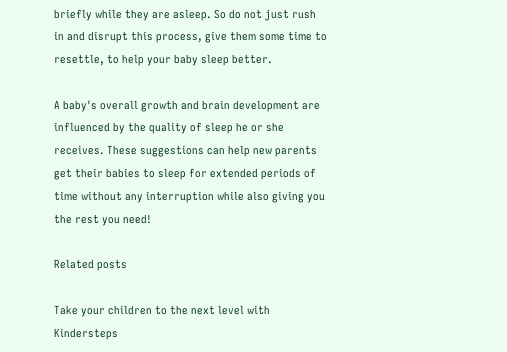briefly while they are asleep. So do not just rush in and disrupt this process, give them some time to resettle, to help your baby sleep better.

A baby's overall growth and brain development are influenced by the quality of sleep he or she receives. These suggestions can help new parents get their babies to sleep for extended periods of time without any interruption while also giving you the rest you need!

Related posts

Take your children to the next level with Kindersteps